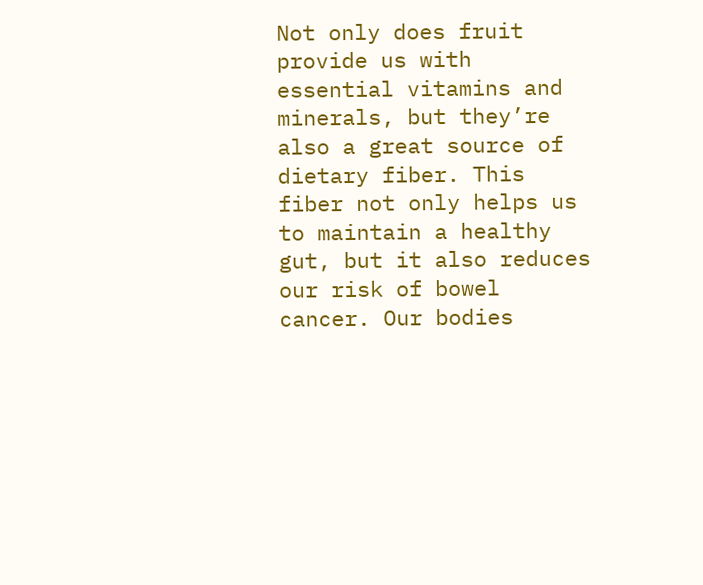Not only does fruit provide us with essential vitamins and minerals, but they’re also a great source of dietary fiber. This fiber not only helps us to maintain a healthy gut, but it also reduces our risk of bowel cancer. Our bodies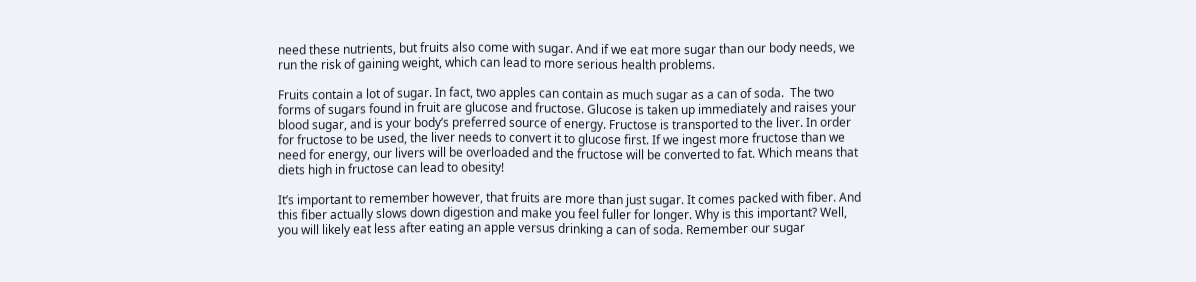need these nutrients, but fruits also come with sugar. And if we eat more sugar than our body needs, we run the risk of gaining weight, which can lead to more serious health problems.

Fruits contain a lot of sugar. In fact, two apples can contain as much sugar as a can of soda.  The two forms of sugars found in fruit are glucose and fructose. Glucose is taken up immediately and raises your blood sugar, and is your body’s preferred source of energy. Fructose is transported to the liver. In order for fructose to be used, the liver needs to convert it to glucose first. If we ingest more fructose than we need for energy, our livers will be overloaded and the fructose will be converted to fat. Which means that diets high in fructose can lead to obesity!

It’s important to remember however, that fruits are more than just sugar. It comes packed with fiber. And this fiber actually slows down digestion and make you feel fuller for longer. Why is this important? Well, you will likely eat less after eating an apple versus drinking a can of soda. Remember our sugar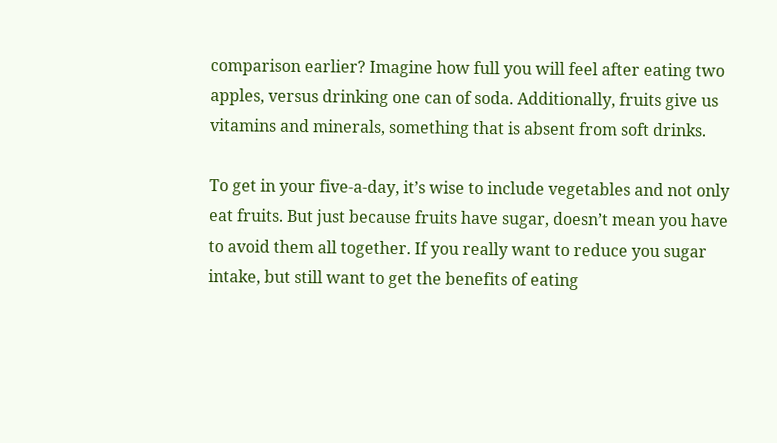comparison earlier? Imagine how full you will feel after eating two apples, versus drinking one can of soda. Additionally, fruits give us vitamins and minerals, something that is absent from soft drinks.

To get in your five-a-day, it’s wise to include vegetables and not only eat fruits. But just because fruits have sugar, doesn’t mean you have to avoid them all together. If you really want to reduce you sugar intake, but still want to get the benefits of eating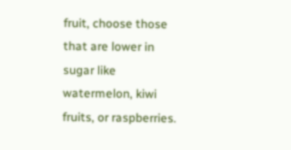fruit, choose those that are lower in sugar like watermelon, kiwi fruits, or raspberries.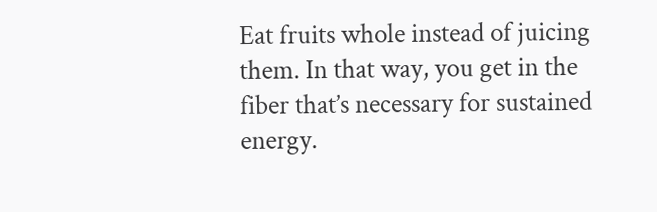Eat fruits whole instead of juicing them. In that way, you get in the fiber that’s necessary for sustained energy.